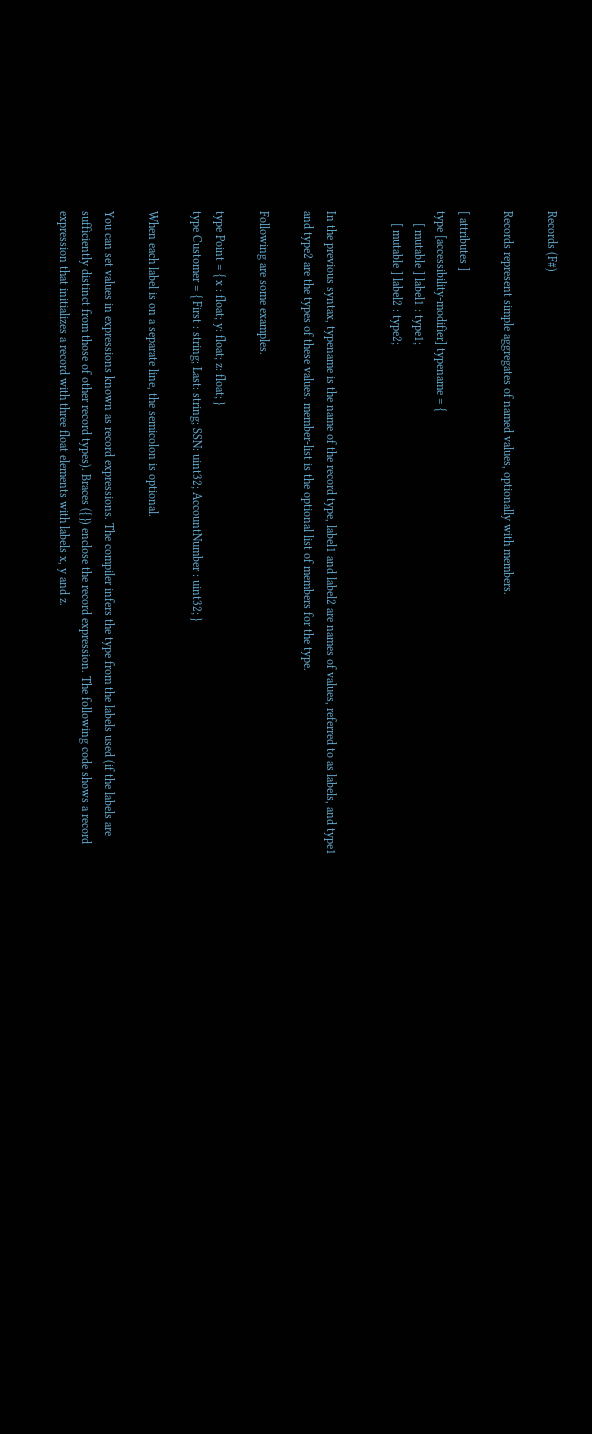Records (F#)

Records represent simple aggregates of named values, optionally with members.

[ attributes ]
type [accessibility-modifier] typename = {
    [ mutable ] label1 : type1;
    [ mutable ] label2 : type2;


In the previous syntax, typename is the name of the record type, label1 and label2 are names of values, referred to as labels, and type1 and type2 are the types of these values. member-list is the optional list of members for the type.

Following are some examples.

type Point = { x : float; y: float; z: float; }
type Customer = { First : string; Last: string; SSN: uint32; AccountNumber : uint32; }

When each label is on a separate line, the semicolon is optional.

You can set values in expressions known as record expressions. The compiler infers the type from the labels used (if the labels are sufficiently distinct from those of other record types). Braces ({ }) enclose the record expression. The following code shows a record expression that initializes a record with three float elements with labels x, y and z.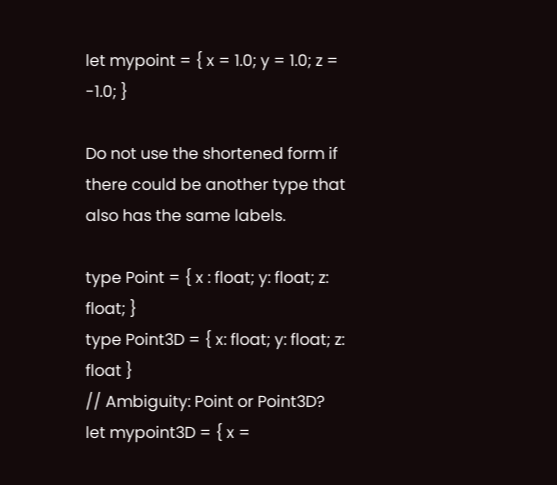let mypoint = { x = 1.0; y = 1.0; z = -1.0; }

Do not use the shortened form if there could be another type that also has the same labels.

type Point = { x : float; y: float; z: float; }
type Point3D = { x: float; y: float; z: float }
// Ambiguity: Point or Point3D?
let mypoint3D = { x =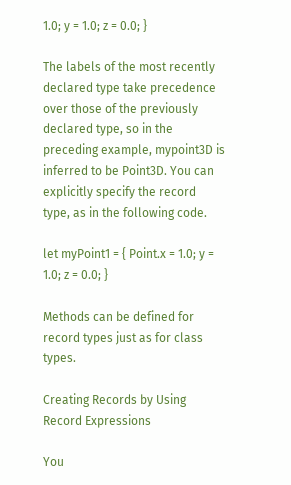1.0; y = 1.0; z = 0.0; }

The labels of the most recently declared type take precedence over those of the previously declared type, so in the preceding example, mypoint3D is inferred to be Point3D. You can explicitly specify the record type, as in the following code.

let myPoint1 = { Point.x = 1.0; y = 1.0; z = 0.0; }

Methods can be defined for record types just as for class types.

Creating Records by Using Record Expressions

You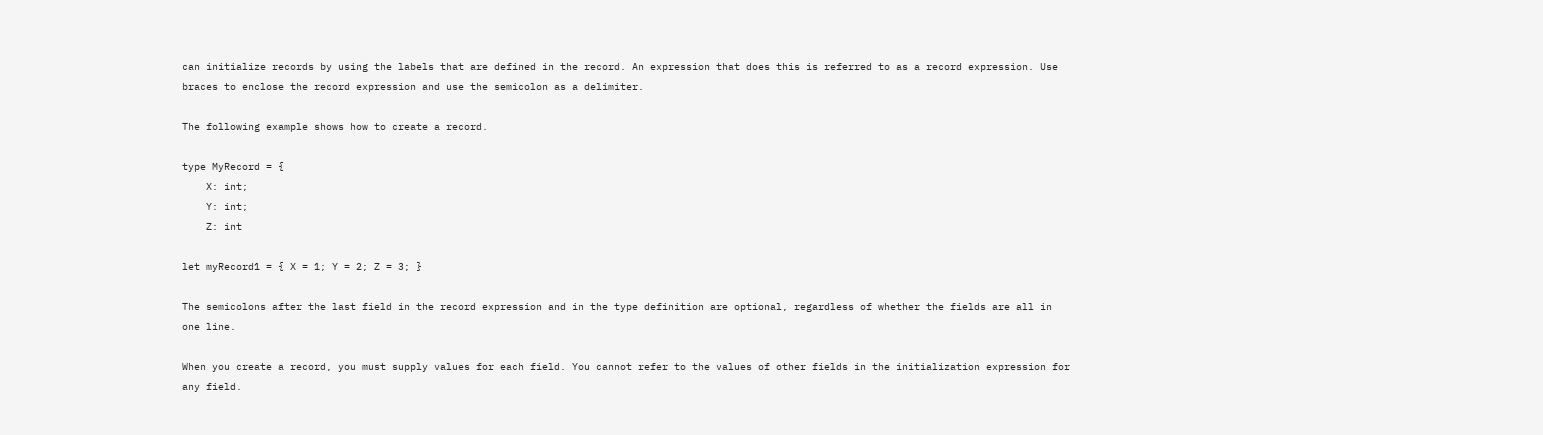can initialize records by using the labels that are defined in the record. An expression that does this is referred to as a record expression. Use braces to enclose the record expression and use the semicolon as a delimiter.

The following example shows how to create a record.

type MyRecord = {
    X: int;
    Y: int;
    Z: int

let myRecord1 = { X = 1; Y = 2; Z = 3; }

The semicolons after the last field in the record expression and in the type definition are optional, regardless of whether the fields are all in one line.

When you create a record, you must supply values for each field. You cannot refer to the values of other fields in the initialization expression for any field.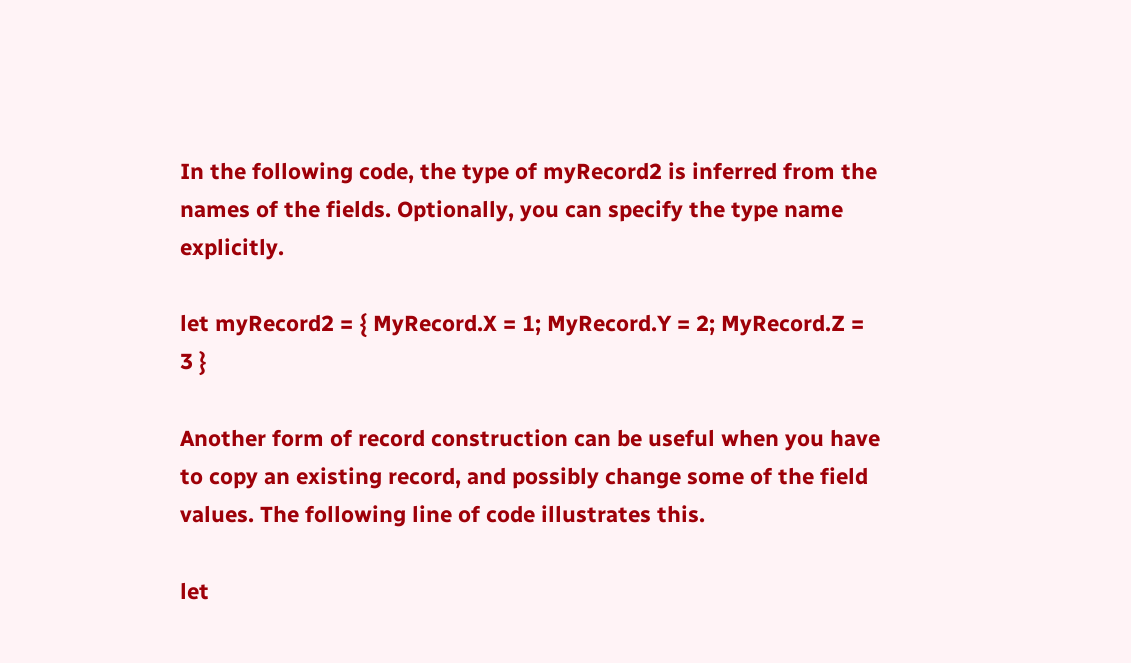In the following code, the type of myRecord2 is inferred from the names of the fields. Optionally, you can specify the type name explicitly.

let myRecord2 = { MyRecord.X = 1; MyRecord.Y = 2; MyRecord.Z = 3 }

Another form of record construction can be useful when you have to copy an existing record, and possibly change some of the field values. The following line of code illustrates this.

let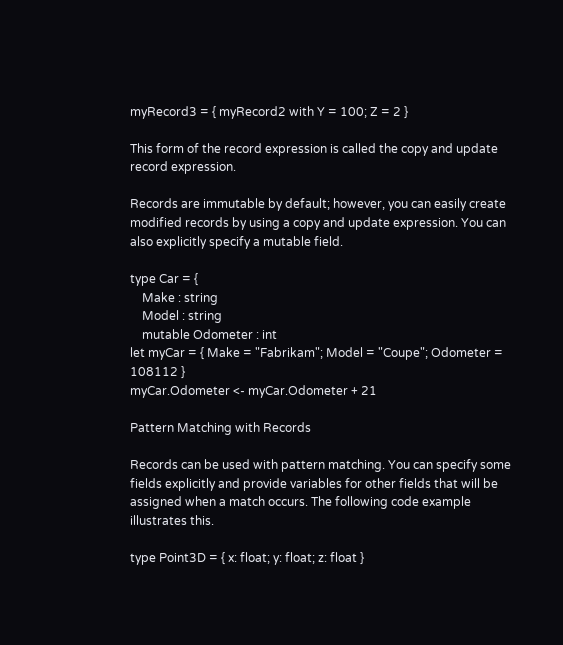myRecord3 = { myRecord2 with Y = 100; Z = 2 }

This form of the record expression is called the copy and update record expression.

Records are immutable by default; however, you can easily create modified records by using a copy and update expression. You can also explicitly specify a mutable field.

type Car = {
    Make : string
    Model : string
    mutable Odometer : int
let myCar = { Make = "Fabrikam"; Model = "Coupe"; Odometer = 108112 }
myCar.Odometer <- myCar.Odometer + 21

Pattern Matching with Records

Records can be used with pattern matching. You can specify some fields explicitly and provide variables for other fields that will be assigned when a match occurs. The following code example illustrates this.

type Point3D = { x: float; y: float; z: float }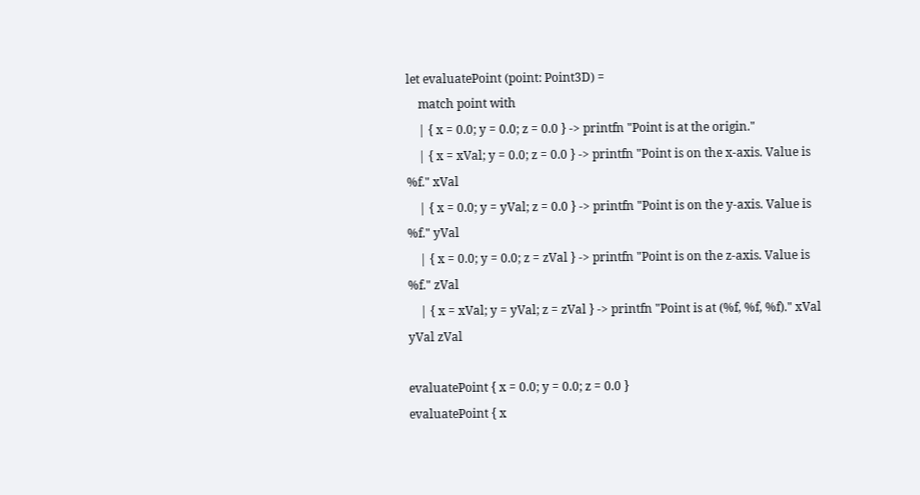let evaluatePoint (point: Point3D) =
    match point with
    | { x = 0.0; y = 0.0; z = 0.0 } -> printfn "Point is at the origin."
    | { x = xVal; y = 0.0; z = 0.0 } -> printfn "Point is on the x-axis. Value is %f." xVal
    | { x = 0.0; y = yVal; z = 0.0 } -> printfn "Point is on the y-axis. Value is %f." yVal
    | { x = 0.0; y = 0.0; z = zVal } -> printfn "Point is on the z-axis. Value is %f." zVal
    | { x = xVal; y = yVal; z = zVal } -> printfn "Point is at (%f, %f, %f)." xVal yVal zVal

evaluatePoint { x = 0.0; y = 0.0; z = 0.0 }
evaluatePoint { x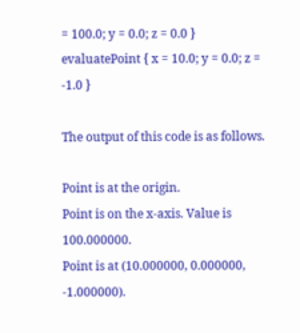= 100.0; y = 0.0; z = 0.0 }
evaluatePoint { x = 10.0; y = 0.0; z = -1.0 }

The output of this code is as follows.

Point is at the origin.
Point is on the x-axis. Value is 100.000000.
Point is at (10.000000, 0.000000, -1.000000).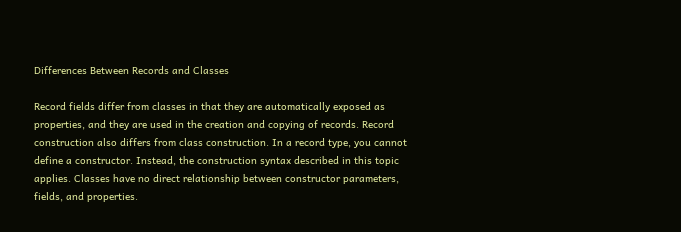Differences Between Records and Classes

Record fields differ from classes in that they are automatically exposed as properties, and they are used in the creation and copying of records. Record construction also differs from class construction. In a record type, you cannot define a constructor. Instead, the construction syntax described in this topic applies. Classes have no direct relationship between constructor parameters, fields, and properties.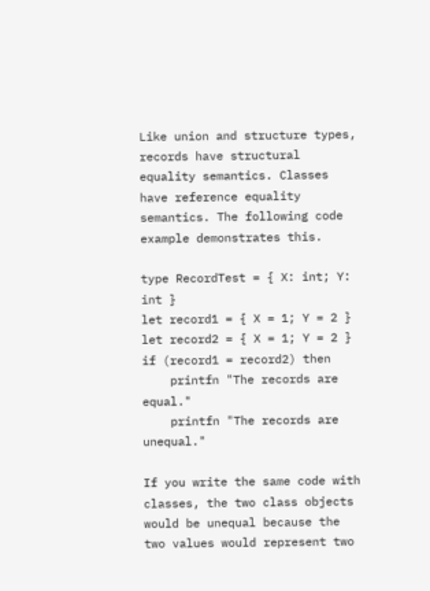Like union and structure types, records have structural equality semantics. Classes have reference equality semantics. The following code example demonstrates this.

type RecordTest = { X: int; Y: int }
let record1 = { X = 1; Y = 2 }
let record2 = { X = 1; Y = 2 }
if (record1 = record2) then
    printfn "The records are equal."
    printfn "The records are unequal."

If you write the same code with classes, the two class objects would be unequal because the two values would represent two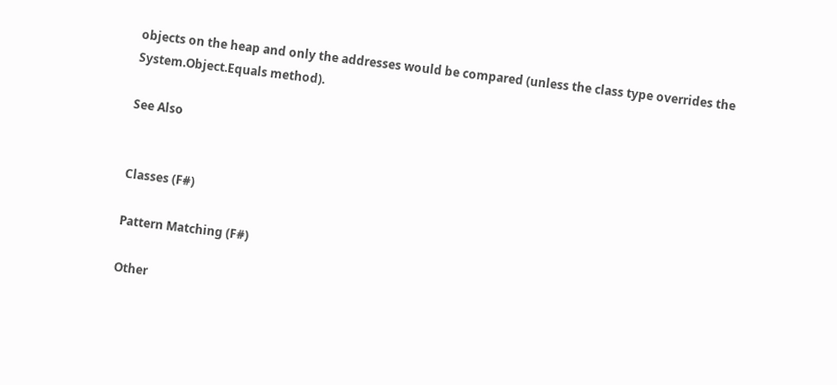objects on the heap and only the addresses would be compared (unless the class type overrides the System.Object.Equals method).

See Also


Classes (F#)

Pattern Matching (F#)

Other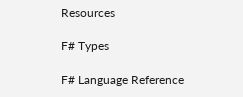Resources

F# Types

F# Language Reference